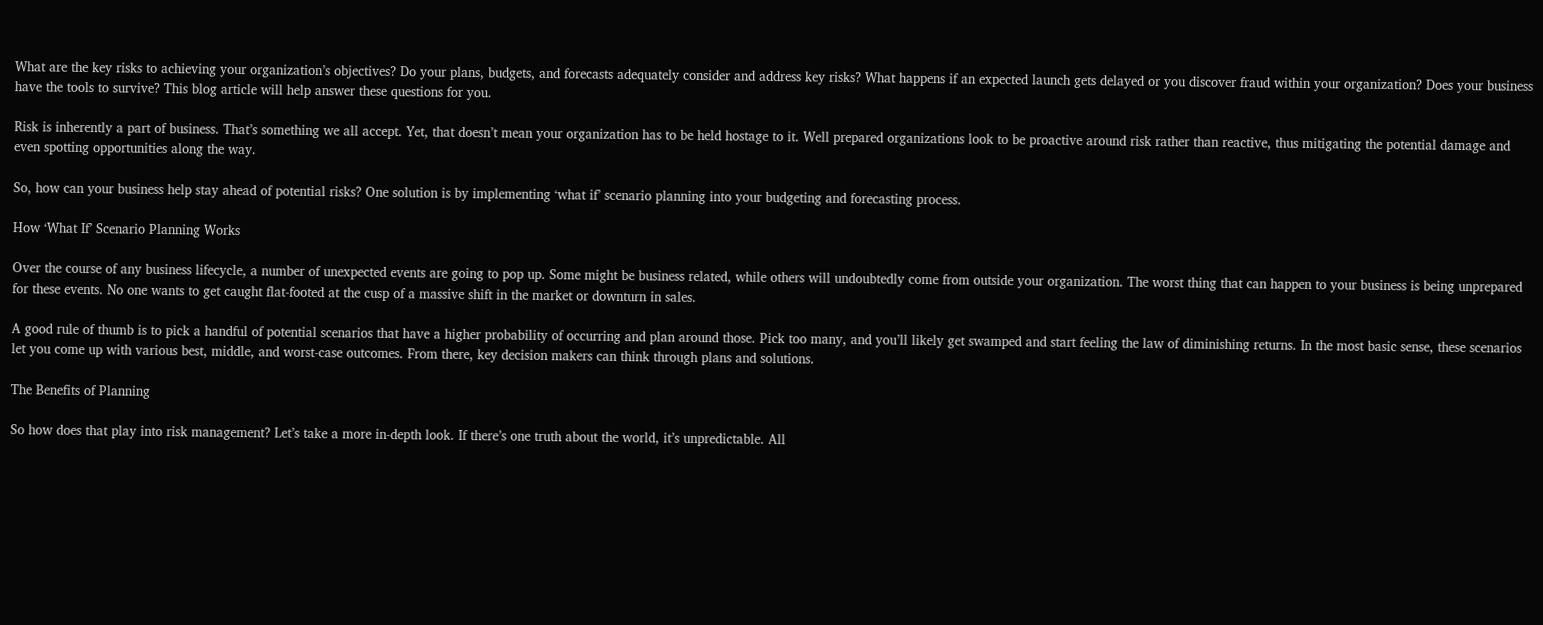What are the key risks to achieving your organization’s objectives? Do your plans, budgets, and forecasts adequately consider and address key risks? What happens if an expected launch gets delayed or you discover fraud within your organization? Does your business have the tools to survive? This blog article will help answer these questions for you.

Risk is inherently a part of business. That’s something we all accept. Yet, that doesn’t mean your organization has to be held hostage to it. Well prepared organizations look to be proactive around risk rather than reactive, thus mitigating the potential damage and even spotting opportunities along the way.

So, how can your business help stay ahead of potential risks? One solution is by implementing ‘what if’ scenario planning into your budgeting and forecasting process.

How ‘What If’ Scenario Planning Works

Over the course of any business lifecycle, a number of unexpected events are going to pop up. Some might be business related, while others will undoubtedly come from outside your organization. The worst thing that can happen to your business is being unprepared for these events. No one wants to get caught flat-footed at the cusp of a massive shift in the market or downturn in sales.

A good rule of thumb is to pick a handful of potential scenarios that have a higher probability of occurring and plan around those. Pick too many, and you’ll likely get swamped and start feeling the law of diminishing returns. In the most basic sense, these scenarios let you come up with various best, middle, and worst-case outcomes. From there, key decision makers can think through plans and solutions.

The Benefits of Planning

So how does that play into risk management? Let’s take a more in-depth look. If there’s one truth about the world, it’s unpredictable. All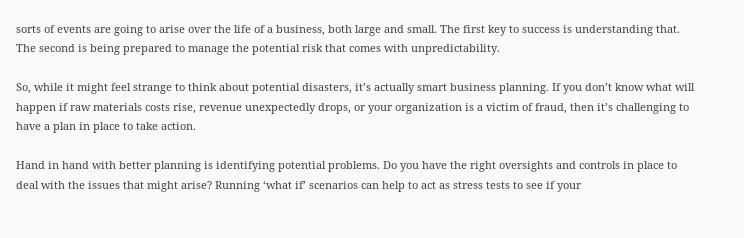sorts of events are going to arise over the life of a business, both large and small. The first key to success is understanding that. The second is being prepared to manage the potential risk that comes with unpredictability.

So, while it might feel strange to think about potential disasters, it’s actually smart business planning. If you don’t know what will happen if raw materials costs rise, revenue unexpectedly drops, or your organization is a victim of fraud, then it’s challenging to have a plan in place to take action.

Hand in hand with better planning is identifying potential problems. Do you have the right oversights and controls in place to deal with the issues that might arise? Running ‘what if’ scenarios can help to act as stress tests to see if your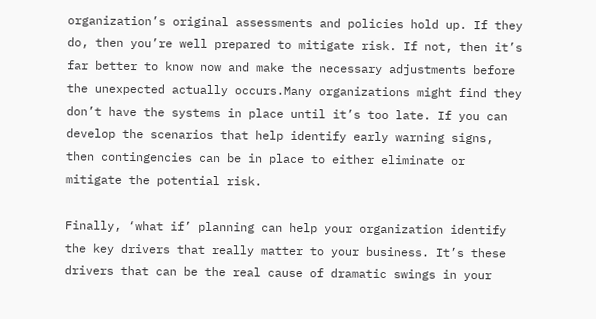organization’s original assessments and policies hold up. If they do, then you’re well prepared to mitigate risk. If not, then it’s far better to know now and make the necessary adjustments before the unexpected actually occurs.Many organizations might find they don’t have the systems in place until it’s too late. If you can develop the scenarios that help identify early warning signs, then contingencies can be in place to either eliminate or mitigate the potential risk.

Finally, ‘what if’ planning can help your organization identify the key drivers that really matter to your business. It’s these drivers that can be the real cause of dramatic swings in your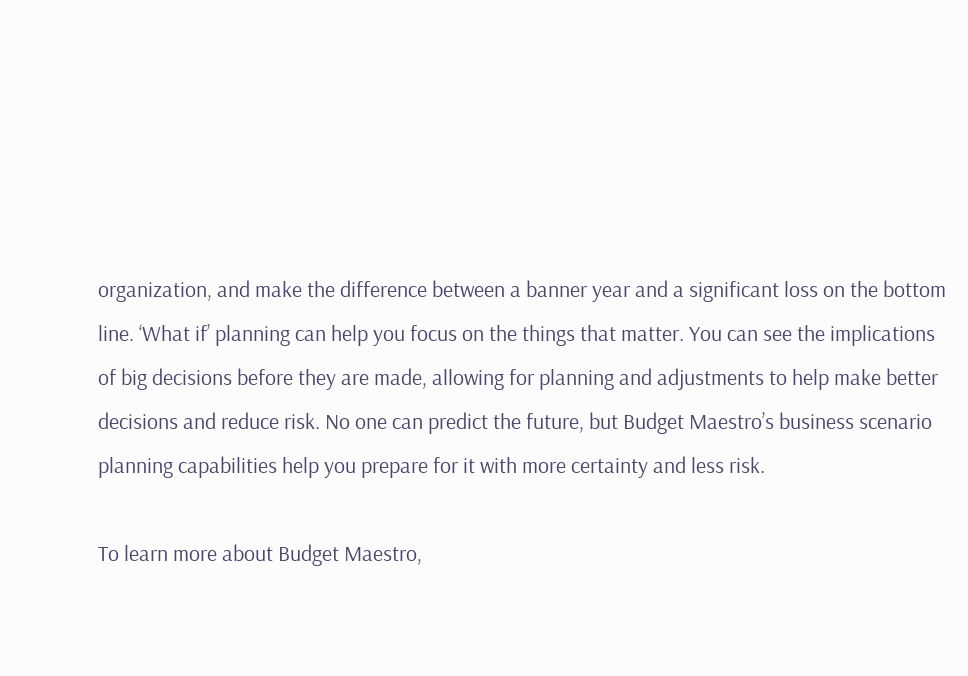organization, and make the difference between a banner year and a significant loss on the bottom line. ‘What if’ planning can help you focus on the things that matter. You can see the implications of big decisions before they are made, allowing for planning and adjustments to help make better decisions and reduce risk. No one can predict the future, but Budget Maestro’s business scenario planning capabilities help you prepare for it with more certainty and less risk.

To learn more about Budget Maestro,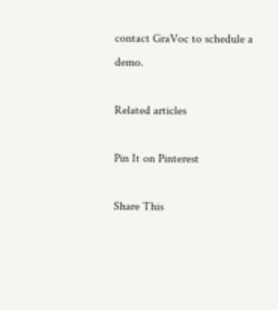contact GraVoc to schedule a demo.

Related articles

Pin It on Pinterest

Share This